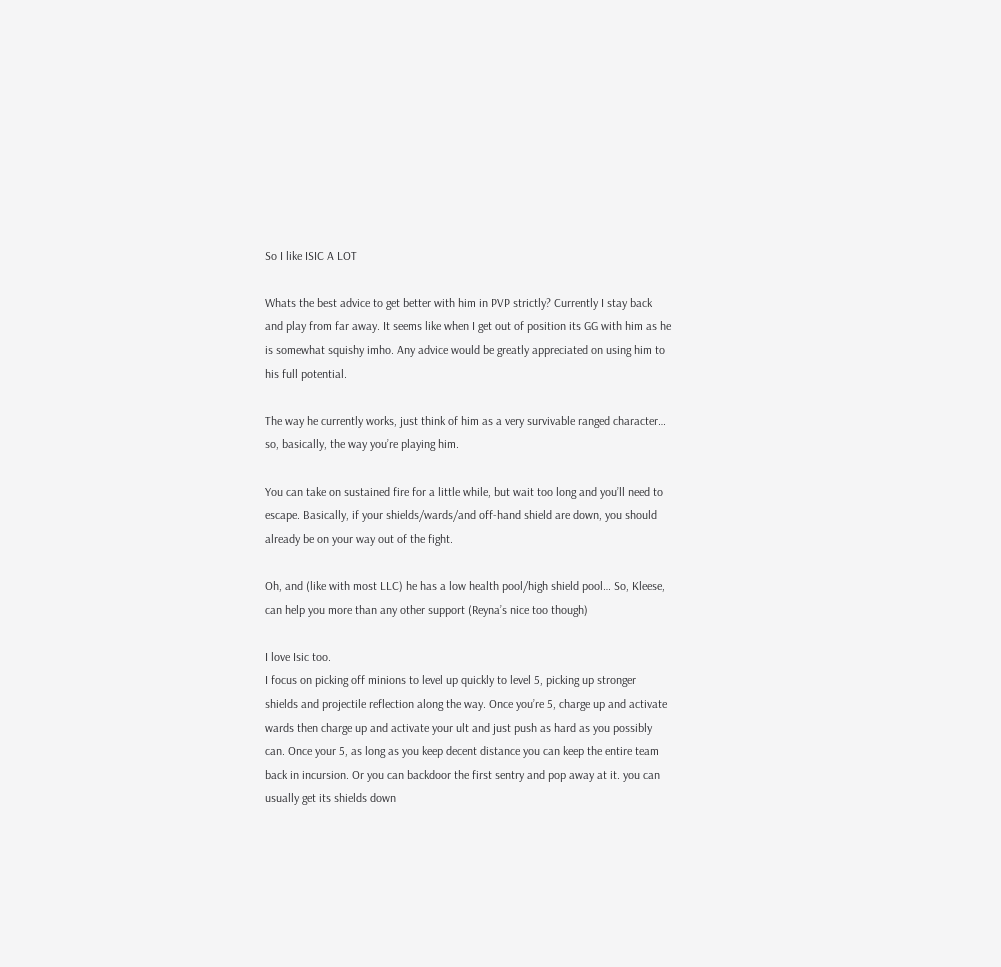So I like ISIC A LOT

Whats the best advice to get better with him in PVP strictly? Currently I stay back and play from far away. It seems like when I get out of position its GG with him as he is somewhat squishy imho. Any advice would be greatly appreciated on using him to his full potential.

The way he currently works, just think of him as a very survivable ranged character… so, basically, the way you’re playing him.

You can take on sustained fire for a little while, but wait too long and you’ll need to escape. Basically, if your shields/wards/and off-hand shield are down, you should already be on your way out of the fight.

Oh, and (like with most LLC) he has a low health pool/high shield pool… So, Kleese, can help you more than any other support (Reyna’s nice too though)

I love Isic too.
I focus on picking off minions to level up quickly to level 5, picking up stronger shields and projectile reflection along the way. Once you’re 5, charge up and activate wards then charge up and activate your ult and just push as hard as you possibly can. Once your 5, as long as you keep decent distance you can keep the entire team back in incursion. Or you can backdoor the first sentry and pop away at it. you can usually get its shields down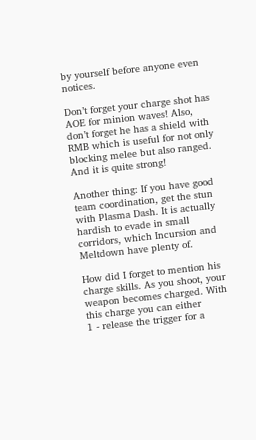by yourself before anyone even notices.

Don’t forget your charge shot has AOE for minion waves! Also, don’t forget he has a shield with RMB which is useful for not only blocking melee but also ranged. And it is quite strong!

Another thing: If you have good team coordination, get the stun with Plasma Dash. It is actually hardish to evade in small corridors, which Incursion and Meltdown have plenty of.

How did I forget to mention his charge skills. As you shoot, your weapon becomes charged. With this charge you can either
1 - release the trigger for a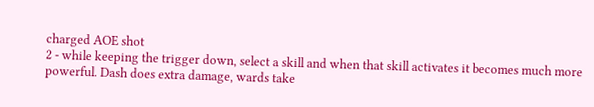charged AOE shot
2 - while keeping the trigger down, select a skill and when that skill activates it becomes much more powerful. Dash does extra damage, wards take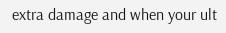extra damage and when your ult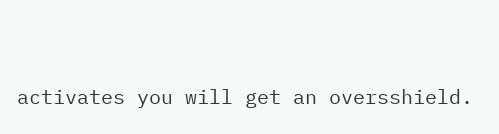activates you will get an oversshield.